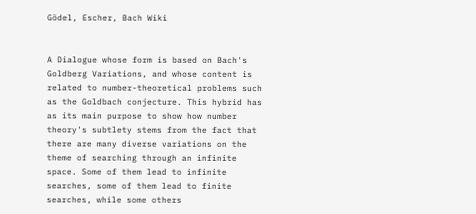Gödel, Escher, Bach Wiki


A Dialogue whose form is based on Bach's Goldberg Variations, and whose content is related to number-theoretical problems such as the Goldbach conjecture. This hybrid has as its main purpose to show how number theory's subtlety stems from the fact that there are many diverse variations on the theme of searching through an infinite space. Some of them lead to infinite searches, some of them lead to finite searches, while some others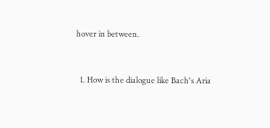hover in between.


  1. How is the dialogue like Bach's Aria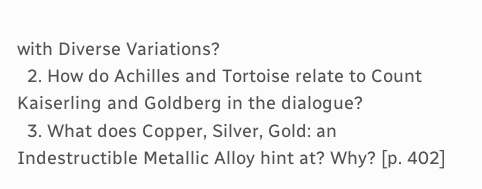with Diverse Variations?
  2. How do Achilles and Tortoise relate to Count Kaiserling and Goldberg in the dialogue?
  3. What does Copper, Silver, Gold: an Indestructible Metallic Alloy hint at? Why? [p. 402]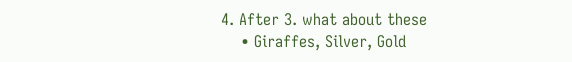4. After 3. what about these
    • Giraffes, Silver, Gold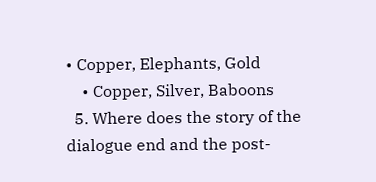• Copper, Elephants, Gold
    • Copper, Silver, Baboons
  5. Where does the story of the dialogue end and the post-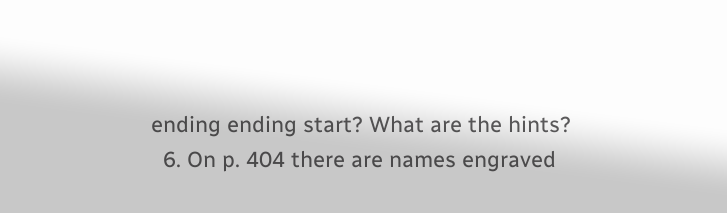ending ending start? What are the hints?
  6. On p. 404 there are names engraved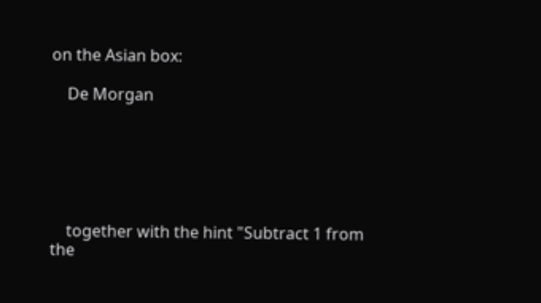on the Asian box:

    De Morgan






    together with the hint "Subtract 1 from the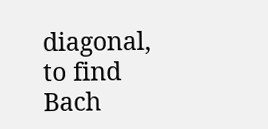diagonal, to find Bach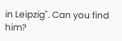in Leipzig". Can you find him?